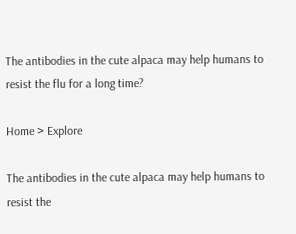The antibodies in the cute alpaca may help humans to resist the flu for a long time?

Home > Explore

The antibodies in the cute alpaca may help humans to resist the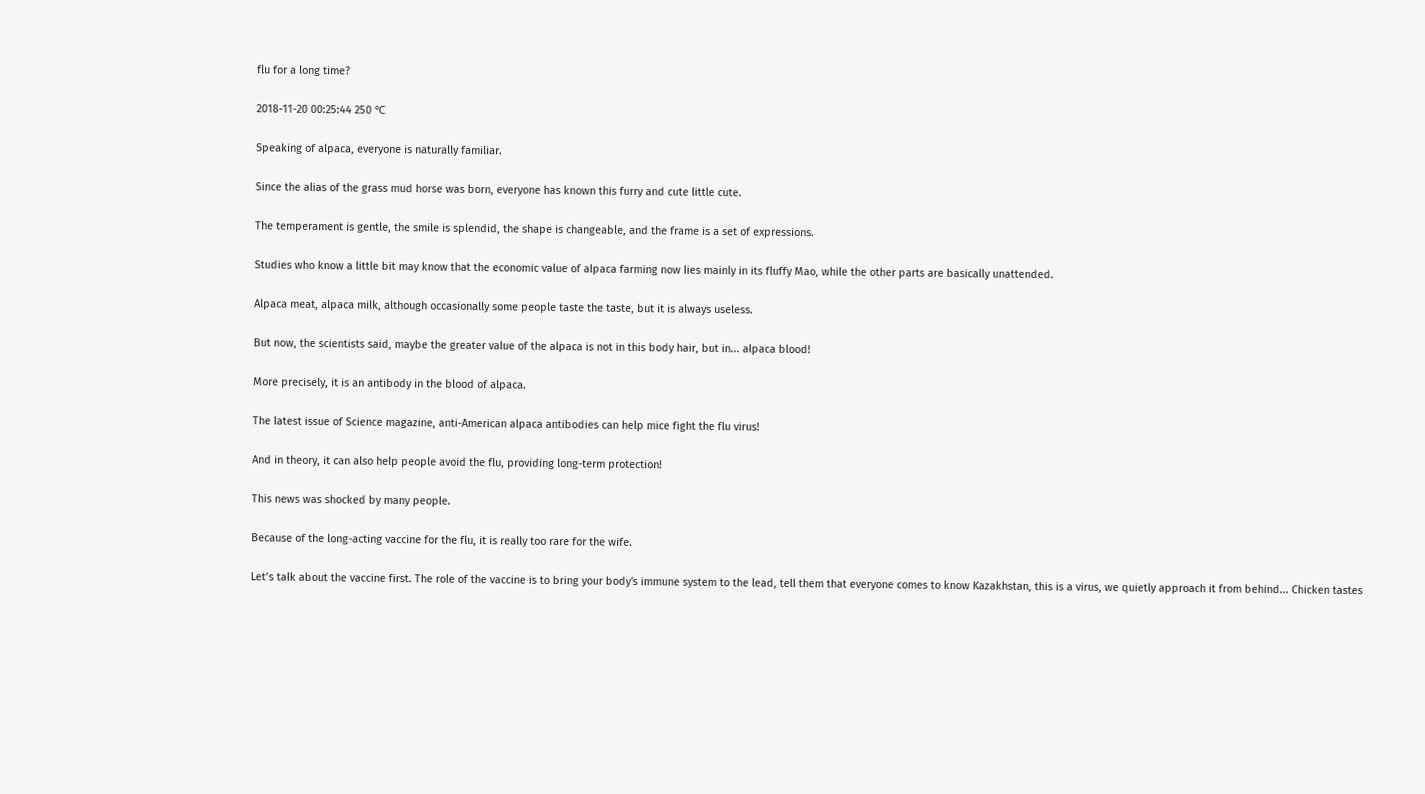flu for a long time?

2018-11-20 00:25:44 250 ℃

Speaking of alpaca, everyone is naturally familiar.

Since the alias of the grass mud horse was born, everyone has known this furry and cute little cute.

The temperament is gentle, the smile is splendid, the shape is changeable, and the frame is a set of expressions.

Studies who know a little bit may know that the economic value of alpaca farming now lies mainly in its fluffy Mao, while the other parts are basically unattended.

Alpaca meat, alpaca milk, although occasionally some people taste the taste, but it is always useless.

But now, the scientists said, maybe the greater value of the alpaca is not in this body hair, but in... alpaca blood!

More precisely, it is an antibody in the blood of alpaca.

The latest issue of Science magazine, anti-American alpaca antibodies can help mice fight the flu virus!

And in theory, it can also help people avoid the flu, providing long-term protection!

This news was shocked by many people.

Because of the long-acting vaccine for the flu, it is really too rare for the wife.

Let’s talk about the vaccine first. The role of the vaccine is to bring your body's immune system to the lead, tell them that everyone comes to know Kazakhstan, this is a virus, we quietly approach it from behind... Chicken tastes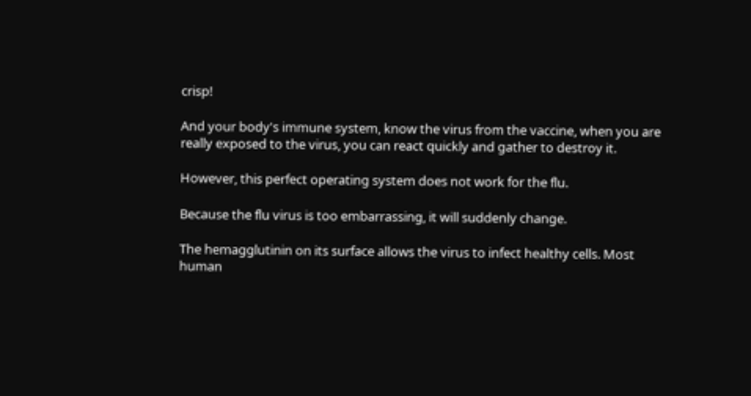crisp!

And your body's immune system, know the virus from the vaccine, when you are really exposed to the virus, you can react quickly and gather to destroy it.

However, this perfect operating system does not work for the flu.

Because the flu virus is too embarrassing, it will suddenly change.

The hemagglutinin on its surface allows the virus to infect healthy cells. Most human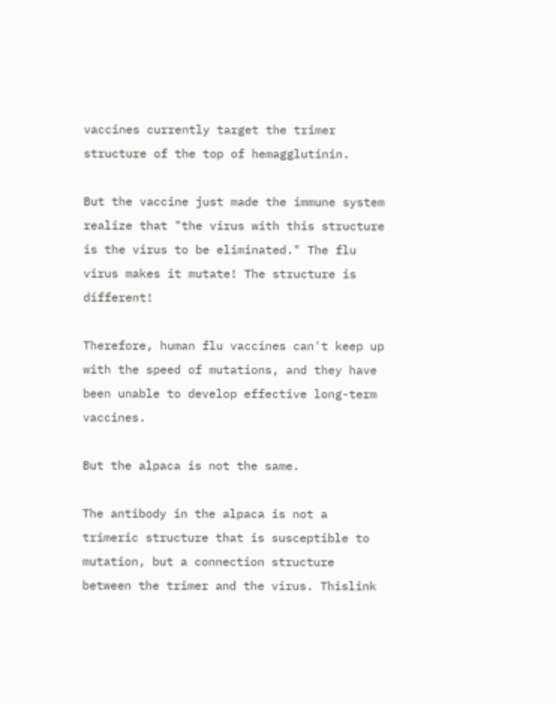vaccines currently target the trimer structure of the top of hemagglutinin.

But the vaccine just made the immune system realize that "the virus with this structure is the virus to be eliminated." The flu virus makes it mutate! The structure is different!

Therefore, human flu vaccines can't keep up with the speed of mutations, and they have been unable to develop effective long-term vaccines.

But the alpaca is not the same.

The antibody in the alpaca is not a trimeric structure that is susceptible to mutation, but a connection structure between the trimer and the virus. Thislink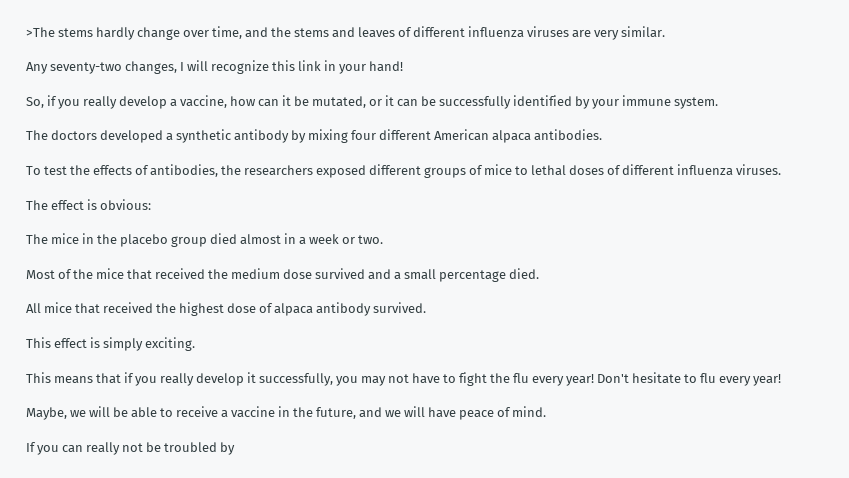>The stems hardly change over time, and the stems and leaves of different influenza viruses are very similar.

Any seventy-two changes, I will recognize this link in your hand!

So, if you really develop a vaccine, how can it be mutated, or it can be successfully identified by your immune system.

The doctors developed a synthetic antibody by mixing four different American alpaca antibodies.

To test the effects of antibodies, the researchers exposed different groups of mice to lethal doses of different influenza viruses.

The effect is obvious:

The mice in the placebo group died almost in a week or two.

Most of the mice that received the medium dose survived and a small percentage died.

All mice that received the highest dose of alpaca antibody survived.

This effect is simply exciting.

This means that if you really develop it successfully, you may not have to fight the flu every year! Don't hesitate to flu every year!

Maybe, we will be able to receive a vaccine in the future, and we will have peace of mind.

If you can really not be troubled by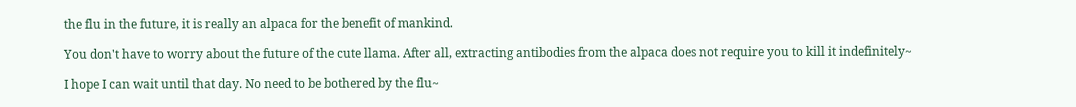the flu in the future, it is really an alpaca for the benefit of mankind.

You don't have to worry about the future of the cute llama. After all, extracting antibodies from the alpaca does not require you to kill it indefinitely~

I hope I can wait until that day. No need to be bothered by the flu~